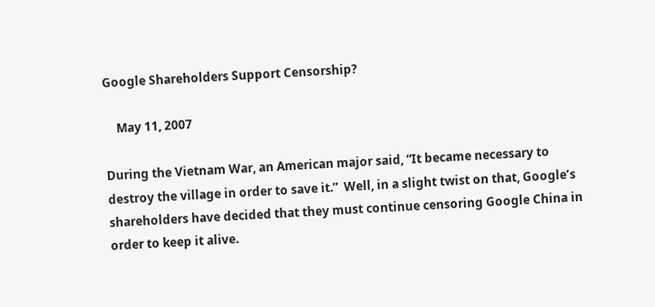Google Shareholders Support Censorship?

    May 11, 2007

During the Vietnam War, an American major said, “It became necessary to destroy the village in order to save it.”  Well, in a slight twist on that, Google’s shareholders have decided that they must continue censoring Google China in order to keep it alive.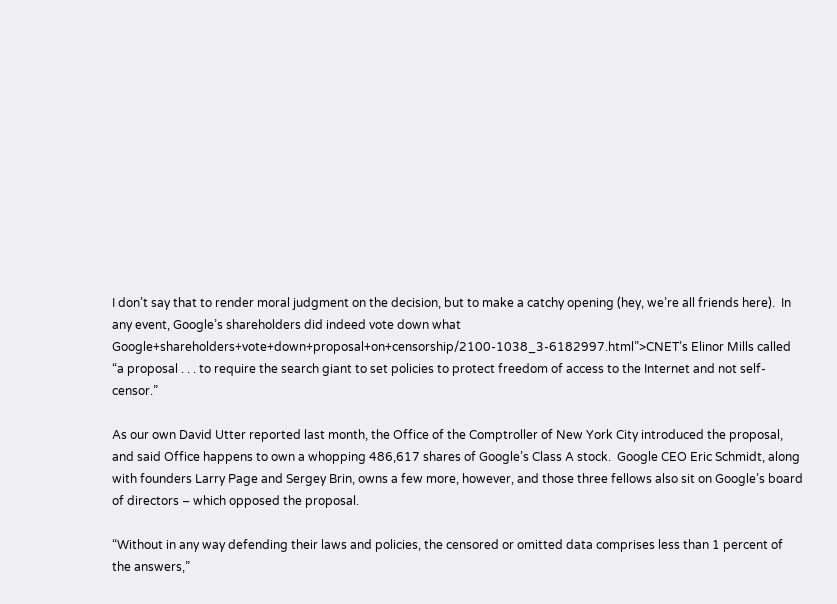I don’t say that to render moral judgment on the decision, but to make a catchy opening (hey, we’re all friends here).  In any event, Google’s shareholders did indeed vote down what Google+shareholders+vote+down+proposal+on+censorship/2100-1038_3-6182997.html”>CNET’s Elinor Mills called “a proposal . . . to require the search giant to set policies to protect freedom of access to the Internet and not self-censor.”

As our own David Utter reported last month, the Office of the Comptroller of New York City introduced the proposal, and said Office happens to own a whopping 486,617 shares of Google’s Class A stock.  Google CEO Eric Schmidt, along with founders Larry Page and Sergey Brin, owns a few more, however, and those three fellows also sit on Google’s board of directors – which opposed the proposal.

“Without in any way defending their laws and policies, the censored or omitted data comprises less than 1 percent of the answers,”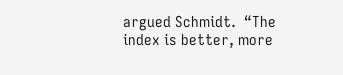argued Schmidt.  “The index is better, more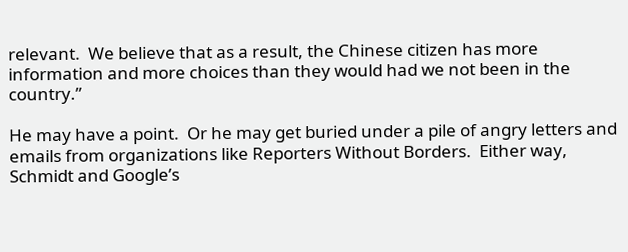relevant.  We believe that as a result, the Chinese citizen has more information and more choices than they would had we not been in the country.”

He may have a point.  Or he may get buried under a pile of angry letters and emails from organizations like Reporters Without Borders.  Either way, Schmidt and Google’s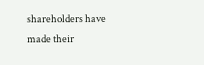shareholders have made their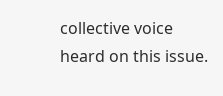collective voice heard on this issue.